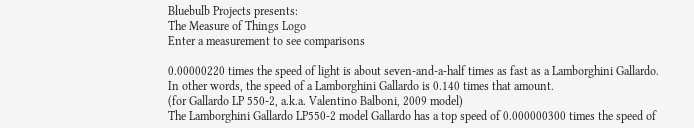Bluebulb Projects presents:
The Measure of Things Logo
Enter a measurement to see comparisons

0.00000220 times the speed of light is about seven-and-a-half times as fast as a Lamborghini Gallardo.
In other words, the speed of a Lamborghini Gallardo is 0.140 times that amount.
(for Gallardo LP 550-2, a.k.a. Valentino Balboni, 2009 model)
The Lamborghini Gallardo LP550-2 model Gallardo has a top speed of 0.000000300 times the speed of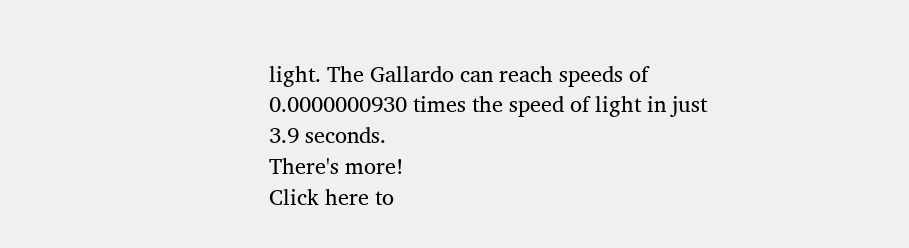light. The Gallardo can reach speeds of 0.0000000930 times the speed of light in just 3.9 seconds.
There's more!
Click here to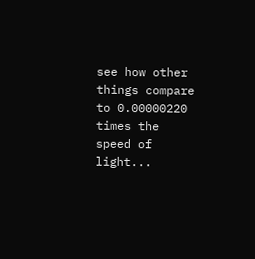see how other things compare to 0.00000220 times the speed of light...